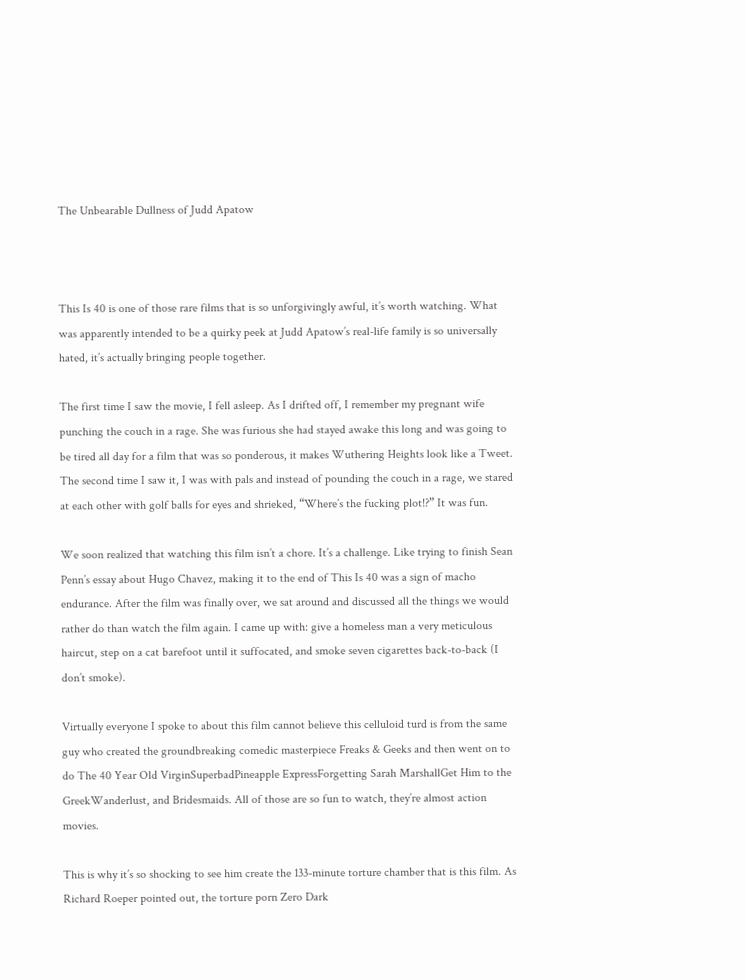The Unbearable Dullness of Judd Apatow



This Is 40 is one of those rare films that is so unforgivingly awful, it’s worth watching. What was apparently intended to be a quirky peek at Judd Apatow’s real-life family is so universally hated, it’s actually bringing people together.

The first time I saw the movie, I fell asleep. As I drifted off, I remember my pregnant wife punching the couch in a rage. She was furious she had stayed awake this long and was going to be tired all day for a film that was so ponderous, it makes Wuthering Heights look like a Tweet. The second time I saw it, I was with pals and instead of pounding the couch in a rage, we stared at each other with golf balls for eyes and shrieked, “Where’s the fucking plot!?” It was fun.

We soon realized that watching this film isn’t a chore. It’s a challenge. Like trying to finish Sean Penn’s essay about Hugo Chavez, making it to the end of This Is 40 was a sign of macho endurance. After the film was finally over, we sat around and discussed all the things we would rather do than watch the film again. I came up with: give a homeless man a very meticulous haircut, step on a cat barefoot until it suffocated, and smoke seven cigarettes back-to-back (I don’t smoke).

Virtually everyone I spoke to about this film cannot believe this celluloid turd is from the same guy who created the groundbreaking comedic masterpiece Freaks & Geeks and then went on to do The 40 Year Old VirginSuperbadPineapple ExpressForgetting Sarah MarshallGet Him to the GreekWanderlust, and Bridesmaids. All of those are so fun to watch, they’re almost action movies.

This is why it’s so shocking to see him create the 133-minute torture chamber that is this film. As Richard Roeper pointed out, the torture porn Zero Dark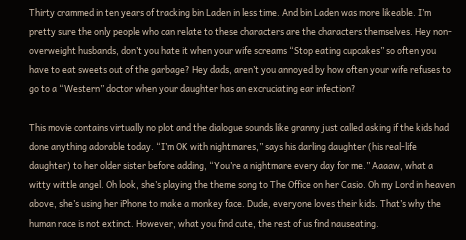Thirty crammed in ten years of tracking bin Laden in less time. And bin Laden was more likeable. I’m pretty sure the only people who can relate to these characters are the characters themselves. Hey non-overweight husbands, don’t you hate it when your wife screams “Stop eating cupcakes” so often you have to eat sweets out of the garbage? Hey dads, aren’t you annoyed by how often your wife refuses to go to a “Western” doctor when your daughter has an excruciating ear infection?

This movie contains virtually no plot and the dialogue sounds like granny just called asking if the kids had done anything adorable today. “I’m OK with nightmares,” says his darling daughter (his real-life daughter) to her older sister before adding, “You’re a nightmare every day for me.” Aaaaw, what a witty wittle angel. Oh look, she’s playing the theme song to The Office on her Casio. Oh my Lord in heaven above, she’s using her iPhone to make a monkey face. Dude, everyone loves their kids. That’s why the human race is not extinct. However, what you find cute, the rest of us find nauseating.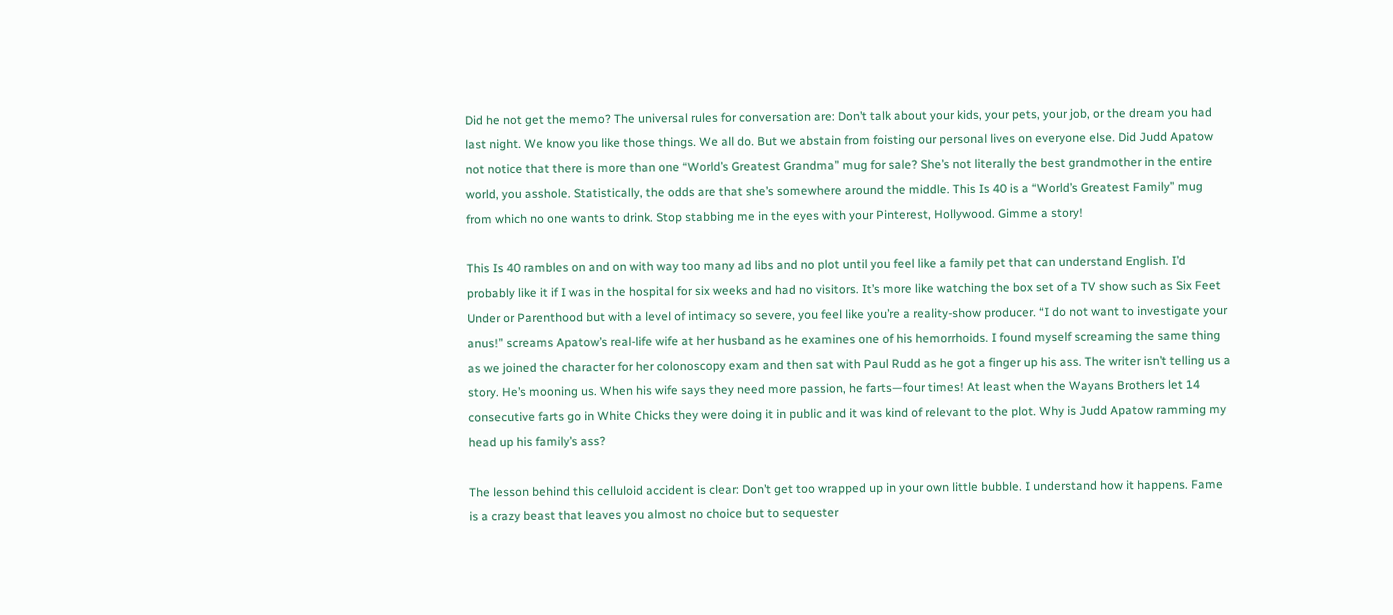Did he not get the memo? The universal rules for conversation are: Don’t talk about your kids, your pets, your job, or the dream you had last night. We know you like those things. We all do. But we abstain from foisting our personal lives on everyone else. Did Judd Apatow not notice that there is more than one “World’s Greatest Grandma” mug for sale? She’s not literally the best grandmother in the entire world, you asshole. Statistically, the odds are that she’s somewhere around the middle. This Is 40 is a “World’s Greatest Family” mug from which no one wants to drink. Stop stabbing me in the eyes with your Pinterest, Hollywood. Gimme a story!

This Is 40 rambles on and on with way too many ad libs and no plot until you feel like a family pet that can understand English. I’d probably like it if I was in the hospital for six weeks and had no visitors. It’s more like watching the box set of a TV show such as Six Feet Under or Parenthood but with a level of intimacy so severe, you feel like you’re a reality-show producer. “I do not want to investigate your anus!” screams Apatow’s real-life wife at her husband as he examines one of his hemorrhoids. I found myself screaming the same thing as we joined the character for her colonoscopy exam and then sat with Paul Rudd as he got a finger up his ass. The writer isn’t telling us a story. He’s mooning us. When his wife says they need more passion, he farts—four times! At least when the Wayans Brothers let 14 consecutive farts go in White Chicks they were doing it in public and it was kind of relevant to the plot. Why is Judd Apatow ramming my head up his family’s ass?

The lesson behind this celluloid accident is clear: Don’t get too wrapped up in your own little bubble. I understand how it happens. Fame is a crazy beast that leaves you almost no choice but to sequester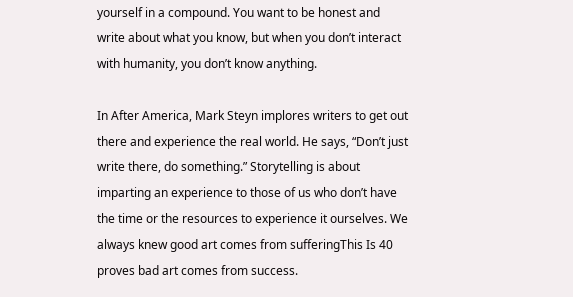yourself in a compound. You want to be honest and write about what you know, but when you don’t interact with humanity, you don’t know anything.

In After America, Mark Steyn implores writers to get out there and experience the real world. He says, “Don’t just write there, do something.” Storytelling is about imparting an experience to those of us who don’t have the time or the resources to experience it ourselves. We always knew good art comes from sufferingThis Is 40 proves bad art comes from success.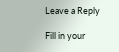Leave a Reply

Fill in your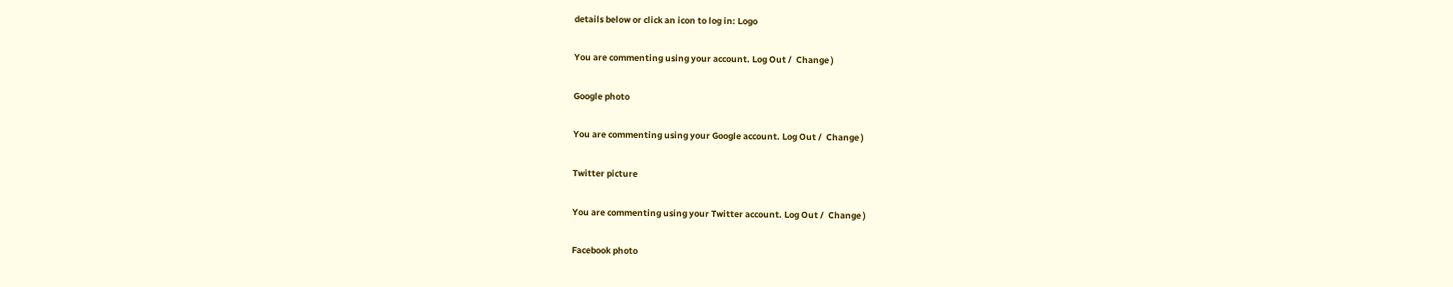details below or click an icon to log in: Logo

You are commenting using your account. Log Out /  Change )

Google photo

You are commenting using your Google account. Log Out /  Change )

Twitter picture

You are commenting using your Twitter account. Log Out /  Change )

Facebook photo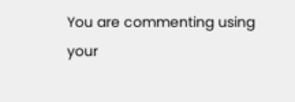You are commenting using your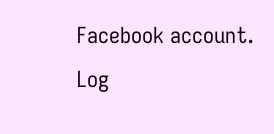Facebook account. Log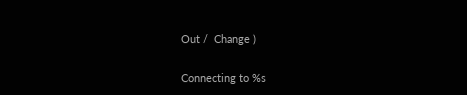Out /  Change )

Connecting to %s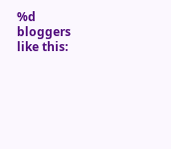%d bloggers like this: